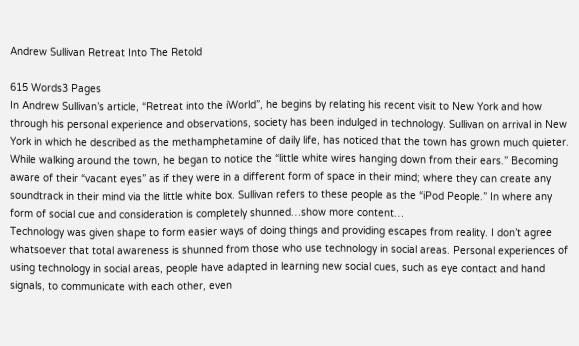Andrew Sullivan Retreat Into The Retold

615 Words3 Pages
In Andrew Sullivan’s article, “Retreat into the iWorld”, he begins by relating his recent visit to New York and how through his personal experience and observations, society has been indulged in technology. Sullivan on arrival in New York in which he described as the methamphetamine of daily life, has noticed that the town has grown much quieter. While walking around the town, he began to notice the “little white wires hanging down from their ears.” Becoming aware of their “vacant eyes” as if they were in a different form of space in their mind; where they can create any soundtrack in their mind via the little white box. Sullivan refers to these people as the “iPod People.” In where any form of social cue and consideration is completely shunned…show more content…
Technology was given shape to form easier ways of doing things and providing escapes from reality. I don’t agree whatsoever that total awareness is shunned from those who use technology in social areas. Personal experiences of using technology in social areas, people have adapted in learning new social cues, such as eye contact and hand signals, to communicate with each other, even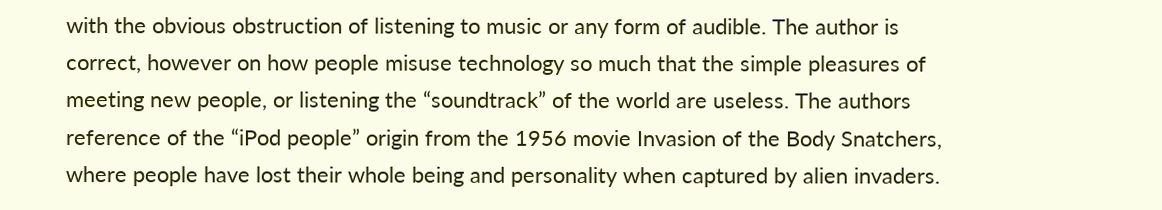with the obvious obstruction of listening to music or any form of audible. The author is correct, however on how people misuse technology so much that the simple pleasures of meeting new people, or listening the “soundtrack” of the world are useless. The authors reference of the “iPod people” origin from the 1956 movie Invasion of the Body Snatchers, where people have lost their whole being and personality when captured by alien invaders.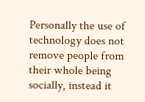Personally the use of technology does not remove people from their whole being socially, instead it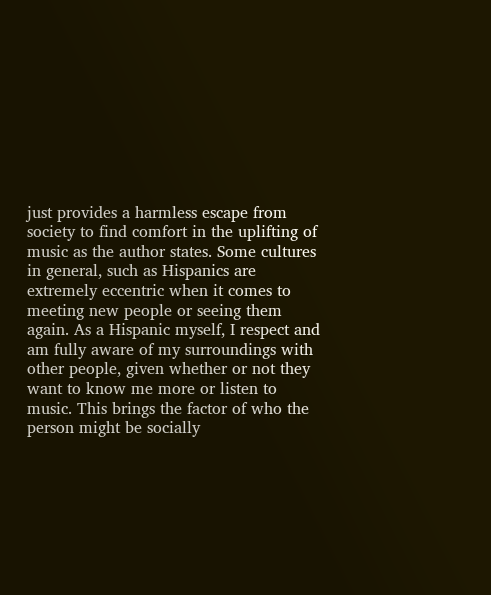just provides a harmless escape from society to find comfort in the uplifting of music as the author states. Some cultures in general, such as Hispanics are extremely eccentric when it comes to meeting new people or seeing them again. As a Hispanic myself, I respect and am fully aware of my surroundings with other people, given whether or not they want to know me more or listen to music. This brings the factor of who the person might be socially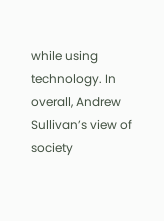while using technology. In overall, Andrew Sullivan’s view of society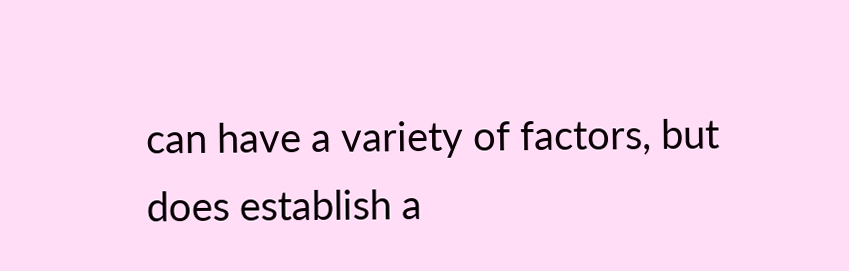can have a variety of factors, but does establish a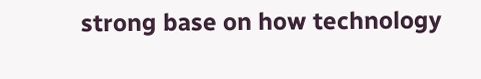strong base on how technology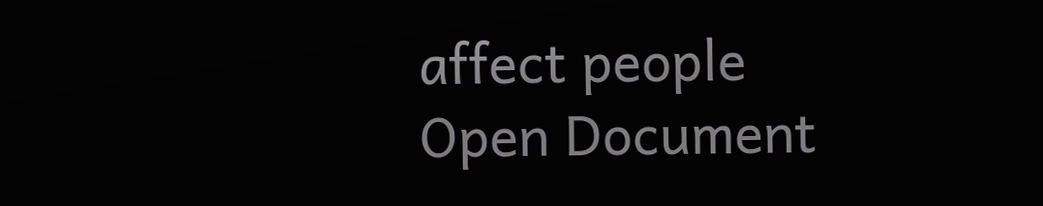affect people
Open Document